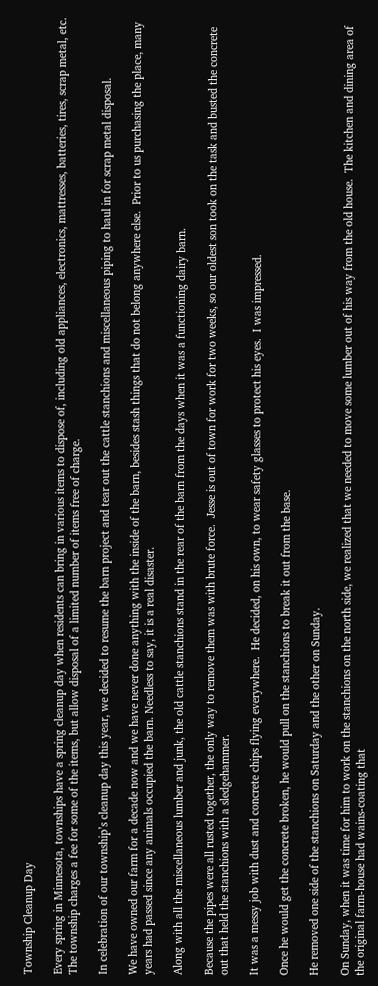Township Cleanup Day

Every spring in Minnesota, townships have a spring cleanup day when residents can bring in various items to dispose of, including old appliances, electronics, mattresses, batteries, tires, scrap metal, etc.  The township charges a fee for some of the items, but allow disposal of a limited number of items free of charge.

In celebration of our township’s cleanup day this year, we decided to resume the barn project and tear out the cattle stanchions and miscellaneous piping to haul in for scrap metal disposal.

We have owned our farm for a decade now and we have never done anything with the inside of the barn, besides stash things that do not belong anywhere else.  Prior to us purchasing the place, many years had passed since any animals occupied the barn. Needless to say, it is a real disaster.

Along with all the miscellaneous lumber and junk, the old cattle stanchions stand in the rear of the barn from the days when it was a functioning dairy barn.

Because the pipes were all rusted together, the only way to remove them was with brute force.  Jesse is out of town for work for two weeks, so our oldest son took on the task and busted the concrete out that held the stanchions with a sledgehammer.

It was a messy job with dust and concrete chips flying everywhere.  He decided, on his own, to wear safety glasses to protect his eyes.  I was impressed.

Once he would get the concrete broken, he would pull on the stanchions to break it out from the base.

He removed one side of the stanchions on Saturday and the other on Sunday.

On Sunday, when it was time for him to work on the stanchions on the north side, we realized that we needed to move some lumber out of his way from the old house.  The kitchen and dining area of the original farm-house had wains-coating that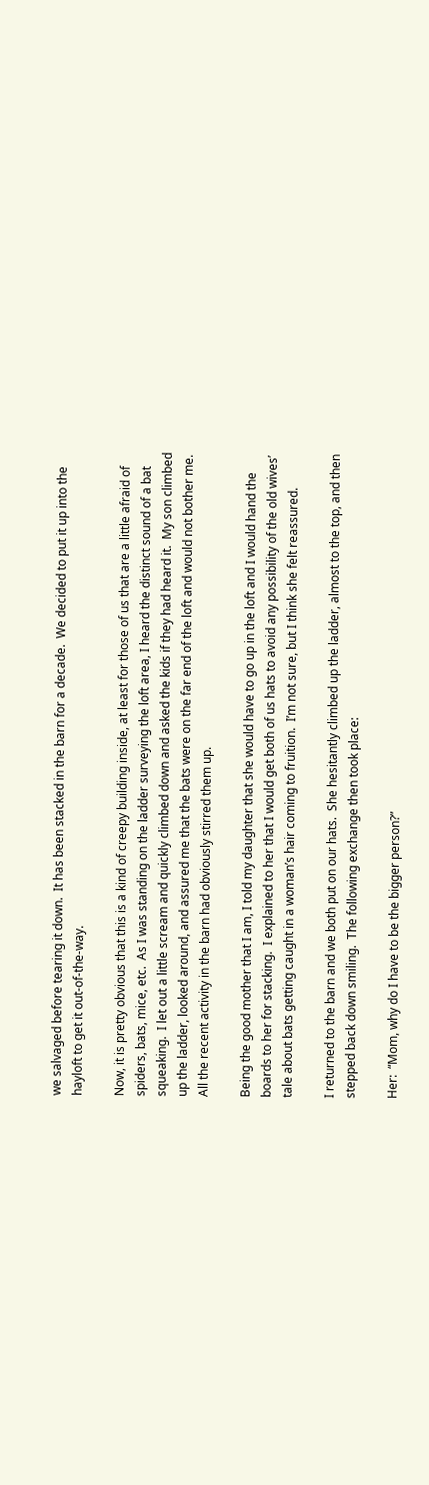we salvaged before tearing it down.  It has been stacked in the barn for a decade.  We decided to put it up into the hayloft to get it out-of-the-way.

Now, it is pretty obvious that this is a kind of creepy building inside, at least for those of us that are a little afraid of spiders, bats, mice, etc.  As I was standing on the ladder surveying the loft area, I heard the distinct sound of a bat squeaking.  I let out a little scream and quickly climbed down and asked the kids if they had heard it.  My son climbed up the ladder, looked around, and assured me that the bats were on the far end of the loft and would not bother me.  All the recent activity in the barn had obviously stirred them up.

Being the good mother that I am, I told my daughter that she would have to go up in the loft and I would hand the boards to her for stacking.  I explained to her that I would get both of us hats to avoid any possibility of the old wives’ tale about bats getting caught in a woman’s hair coming to fruition.  I’m not sure, but I think she felt reassured.

I returned to the barn and we both put on our hats.  She hesitantly climbed up the ladder, almost to the top, and then stepped back down smiling.  The following exchange then took place:

Her:  “Mom, why do I have to be the bigger person?”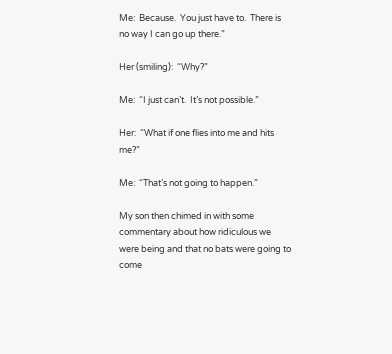Me:  Because.  You just have to.  There is no way I can go up there.”

Her (smiling):  “Why?”

Me:  “I just can’t.  It’s not possible.”

Her:  “What if one flies into me and hits me?”

Me:  “That’s not going to happen.”

My son then chimed in with some commentary about how ridiculous we were being and that no bats were going to come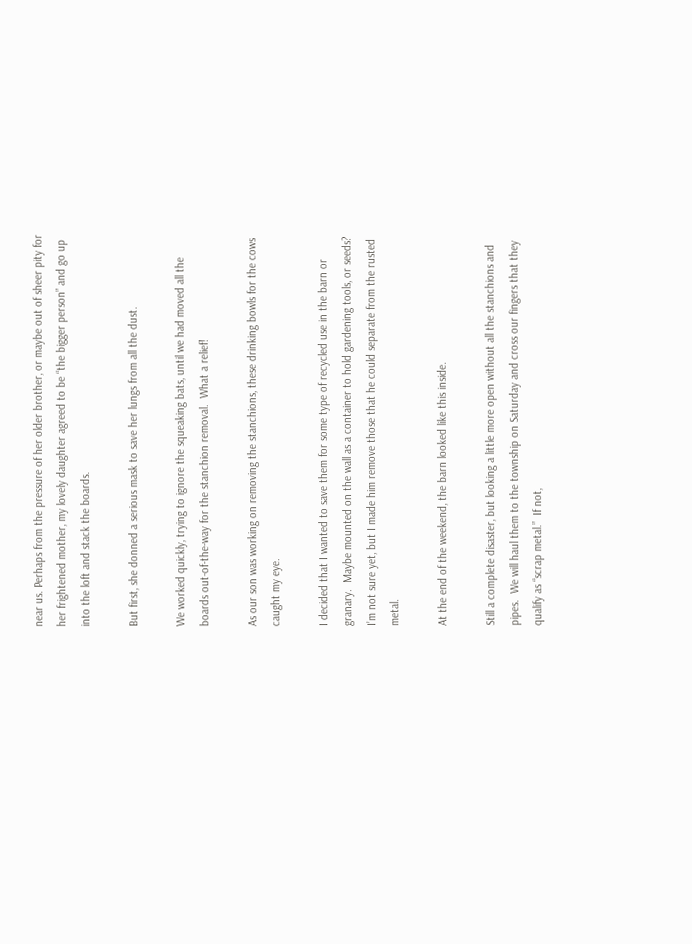near us. Perhaps from the pressure of her older brother, or maybe out of sheer pity for her frightened mother, my lovely daughter agreed to be “the bigger person” and go up into the loft and stack the boards.

But first, she donned a serious mask to save her lungs from all the dust.

We worked quickly, trying to ignore the squeaking bats, until we had moved all the boards out-of-the-way for the stanchion removal.  What a relief!

As our son was working on removing the stanchions, these drinking bowls for the cows caught my eye.

I decided that I wanted to save them for some type of recycled use in the barn or granary.  Maybe mounted on the wall as a container to hold gardening tools, or seeds?  I’m not sure yet, but I made him remove those that he could separate from the rusted metal.

At the end of the weekend, the barn looked like this inside.

Still a complete disaster, but looking a little more open without all the stanchions and pipes.  We will haul them to the township on Saturday and cross our fingers that they qualify as “scrap metal.”  If not,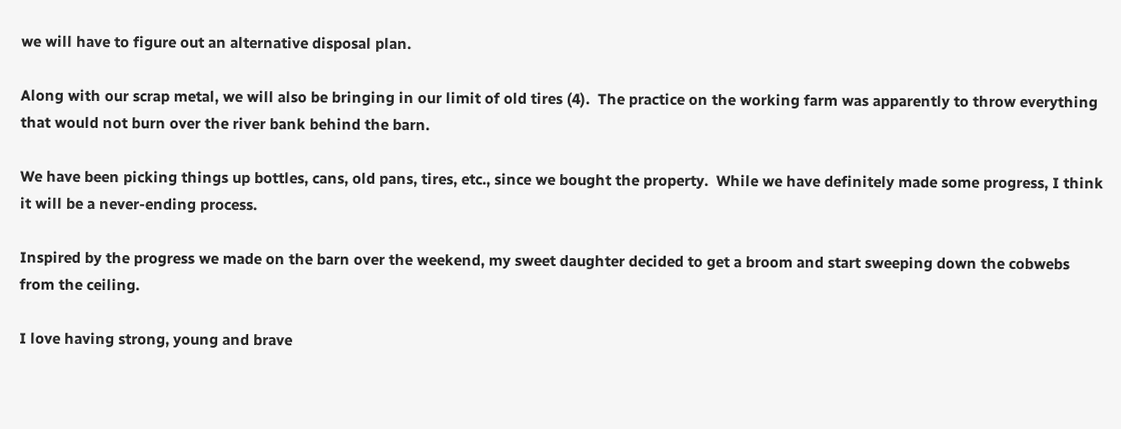we will have to figure out an alternative disposal plan.

Along with our scrap metal, we will also be bringing in our limit of old tires (4).  The practice on the working farm was apparently to throw everything that would not burn over the river bank behind the barn.

We have been picking things up bottles, cans, old pans, tires, etc., since we bought the property.  While we have definitely made some progress, I think it will be a never-ending process.

Inspired by the progress we made on the barn over the weekend, my sweet daughter decided to get a broom and start sweeping down the cobwebs from the ceiling.

I love having strong, young and brave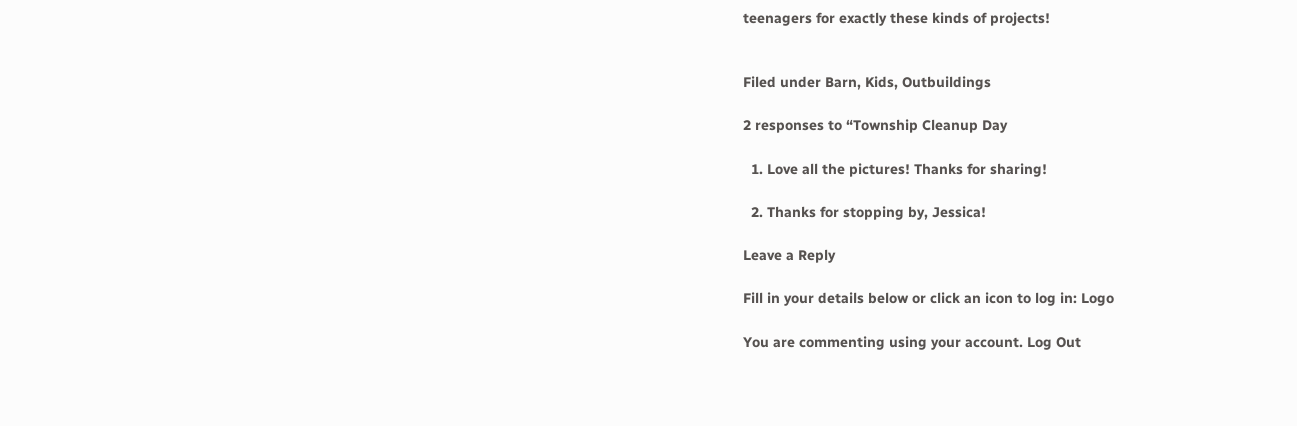teenagers for exactly these kinds of projects!


Filed under Barn, Kids, Outbuildings

2 responses to “Township Cleanup Day

  1. Love all the pictures! Thanks for sharing!

  2. Thanks for stopping by, Jessica!

Leave a Reply

Fill in your details below or click an icon to log in: Logo

You are commenting using your account. Log Out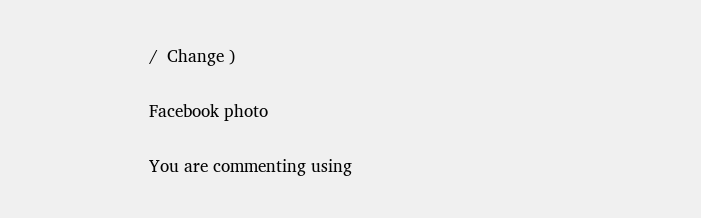/  Change )

Facebook photo

You are commenting using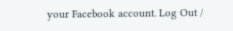your Facebook account. Log Out /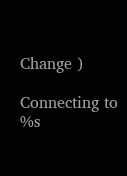Change )

Connecting to %s